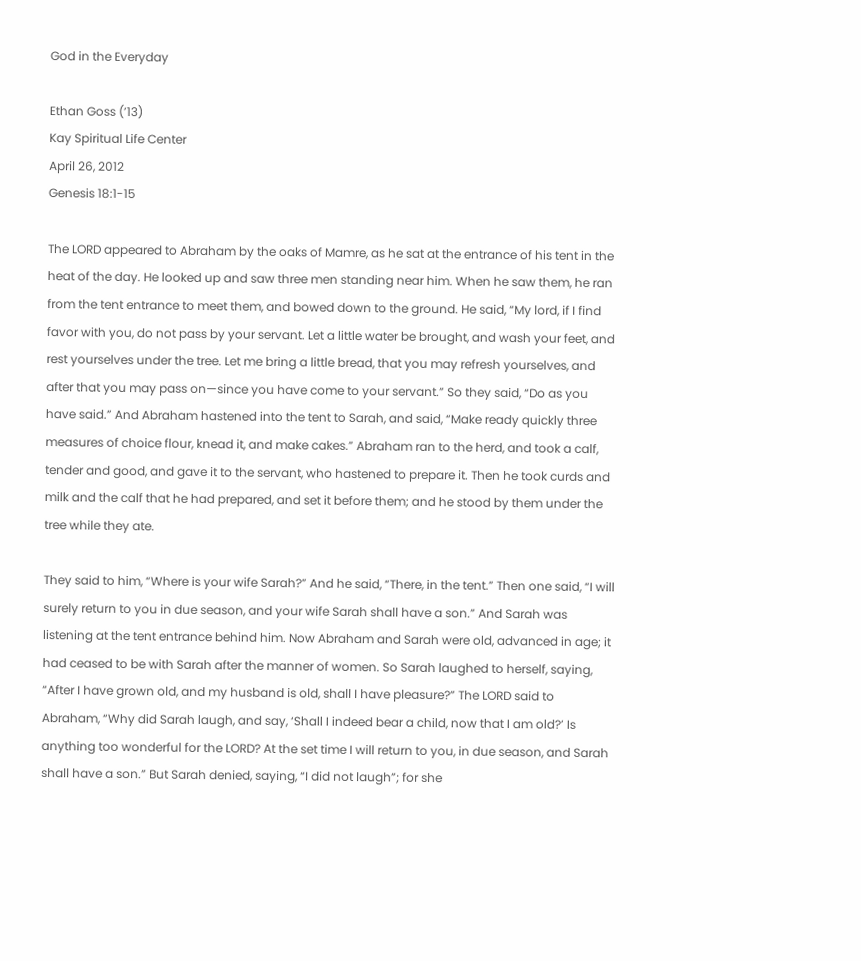God in the Everyday

Ethan Goss (’13)
Kay Spiritual Life Center
April 26, 2012
Genesis 18:1-15

The LORD appeared to Abraham by the oaks of Mamre, as he sat at the entrance of his tent in the heat of the day. He looked up and saw three men standing near him. When he saw them, he ran from the tent entrance to meet them, and bowed down to the ground. He said, “My lord, if I find favor with you, do not pass by your servant. Let a little water be brought, and wash your feet, and rest yourselves under the tree. Let me bring a little bread, that you may refresh yourselves, and after that you may pass on—since you have come to your servant.” So they said, “Do as you have said.” And Abraham hastened into the tent to Sarah, and said, “Make ready quickly three measures of choice flour, knead it, and make cakes.” Abraham ran to the herd, and took a calf, tender and good, and gave it to the servant, who hastened to prepare it. Then he took curds and milk and the calf that he had prepared, and set it before them; and he stood by them under the tree while they ate.

They said to him, “Where is your wife Sarah?” And he said, “There, in the tent.” Then one said, “I will surely return to you in due season, and your wife Sarah shall have a son.” And Sarah was listening at the tent entrance behind him. Now Abraham and Sarah were old, advanced in age; it had ceased to be with Sarah after the manner of women. So Sarah laughed to herself, saying, “After I have grown old, and my husband is old, shall I have pleasure?” The LORD said to Abraham, “Why did Sarah laugh, and say, ‘Shall I indeed bear a child, now that I am old?’ Is anything too wonderful for the LORD? At the set time I will return to you, in due season, and Sarah shall have a son.” But Sarah denied, saying, “I did not laugh”; for she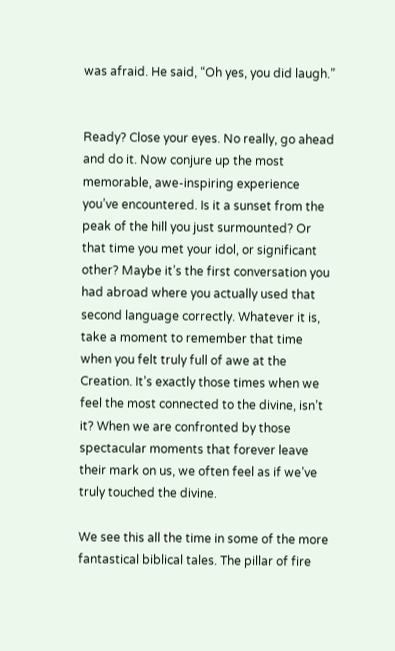was afraid. He said, “Oh yes, you did laugh.”


Ready? Close your eyes. No really, go ahead and do it. Now conjure up the most memorable, awe-inspiring experience you’ve encountered. Is it a sunset from the peak of the hill you just surmounted? Or that time you met your idol, or significant other? Maybe it’s the first conversation you had abroad where you actually used that second language correctly. Whatever it is, take a moment to remember that time when you felt truly full of awe at the Creation. It’s exactly those times when we feel the most connected to the divine, isn’t it? When we are confronted by those spectacular moments that forever leave their mark on us, we often feel as if we’ve truly touched the divine.

We see this all the time in some of the more fantastical biblical tales. The pillar of fire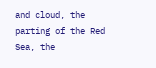and cloud, the parting of the Red Sea, the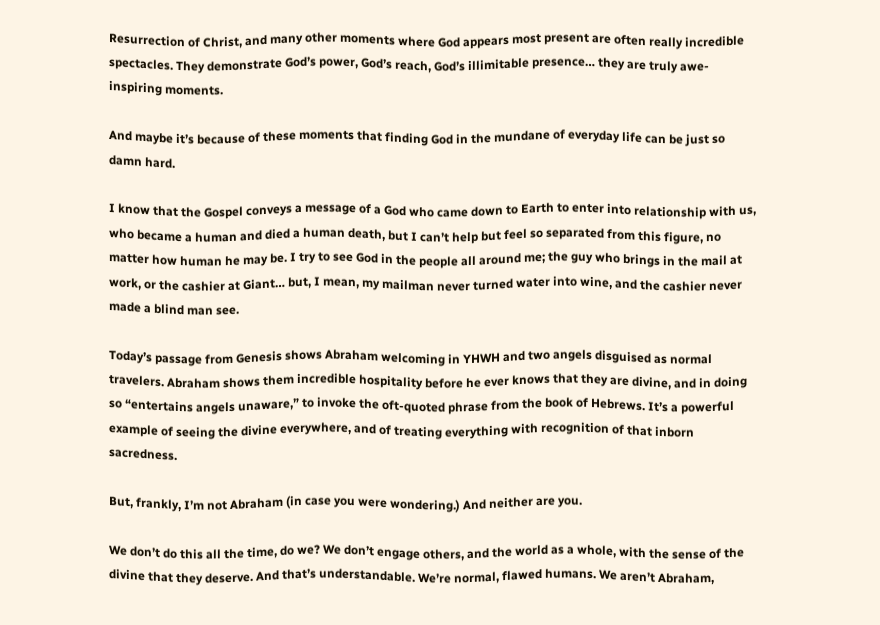Resurrection of Christ, and many other moments where God appears most present are often really incredible spectacles. They demonstrate God’s power, God’s reach, God’s illimitable presence… they are truly awe-inspiring moments.

And maybe it’s because of these moments that finding God in the mundane of everyday life can be just so damn hard.

I know that the Gospel conveys a message of a God who came down to Earth to enter into relationship with us, who became a human and died a human death, but I can’t help but feel so separated from this figure, no matter how human he may be. I try to see God in the people all around me; the guy who brings in the mail at work, or the cashier at Giant… but, I mean, my mailman never turned water into wine, and the cashier never made a blind man see.

Today’s passage from Genesis shows Abraham welcoming in YHWH and two angels disguised as normal travelers. Abraham shows them incredible hospitality before he ever knows that they are divine, and in doing so “entertains angels unaware,” to invoke the oft-quoted phrase from the book of Hebrews. It’s a powerful example of seeing the divine everywhere, and of treating everything with recognition of that inborn sacredness.

But, frankly, I’m not Abraham (in case you were wondering.) And neither are you.

We don’t do this all the time, do we? We don’t engage others, and the world as a whole, with the sense of the divine that they deserve. And that’s understandable. We’re normal, flawed humans. We aren’t Abraham,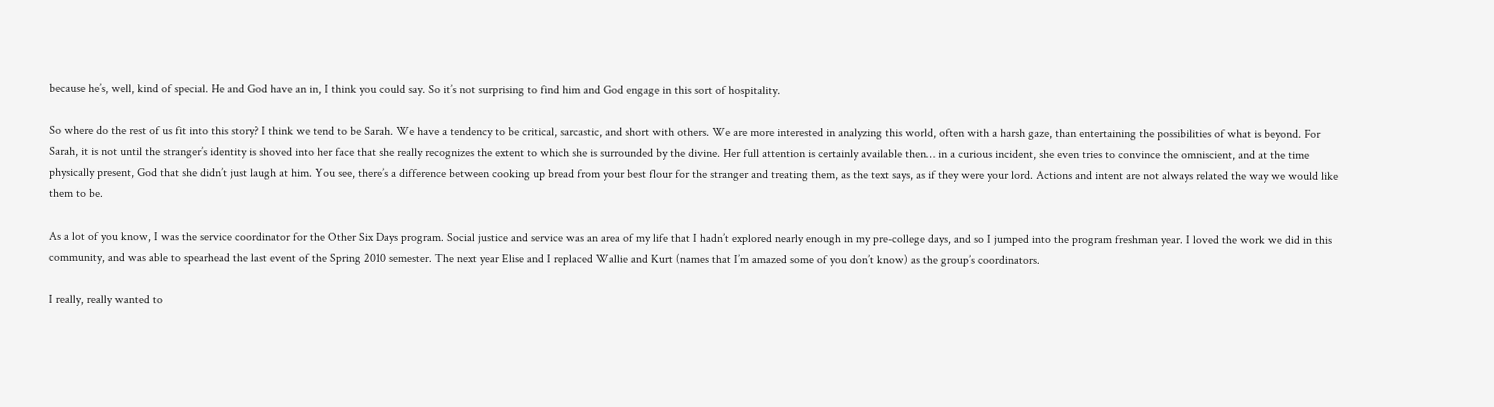because he’s, well, kind of special. He and God have an in, I think you could say. So it’s not surprising to find him and God engage in this sort of hospitality.

So where do the rest of us fit into this story? I think we tend to be Sarah. We have a tendency to be critical, sarcastic, and short with others. We are more interested in analyzing this world, often with a harsh gaze, than entertaining the possibilities of what is beyond. For Sarah, it is not until the stranger’s identity is shoved into her face that she really recognizes the extent to which she is surrounded by the divine. Her full attention is certainly available then… in a curious incident, she even tries to convince the omniscient, and at the time physically present, God that she didn’t just laugh at him. You see, there’s a difference between cooking up bread from your best flour for the stranger and treating them, as the text says, as if they were your lord. Actions and intent are not always related the way we would like them to be.

As a lot of you know, I was the service coordinator for the Other Six Days program. Social justice and service was an area of my life that I hadn’t explored nearly enough in my pre-college days, and so I jumped into the program freshman year. I loved the work we did in this community, and was able to spearhead the last event of the Spring 2010 semester. The next year Elise and I replaced Wallie and Kurt (names that I’m amazed some of you don’t know) as the group’s coordinators.

I really, really wanted to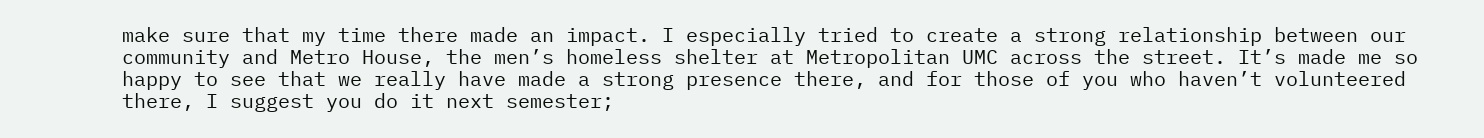make sure that my time there made an impact. I especially tried to create a strong relationship between our community and Metro House, the men’s homeless shelter at Metropolitan UMC across the street. It’s made me so happy to see that we really have made a strong presence there, and for those of you who haven’t volunteered there, I suggest you do it next semester;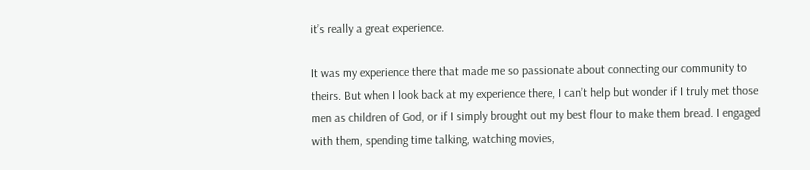it’s really a great experience.

It was my experience there that made me so passionate about connecting our community to theirs. But when I look back at my experience there, I can’t help but wonder if I truly met those men as children of God, or if I simply brought out my best flour to make them bread. I engaged with them, spending time talking, watching movies,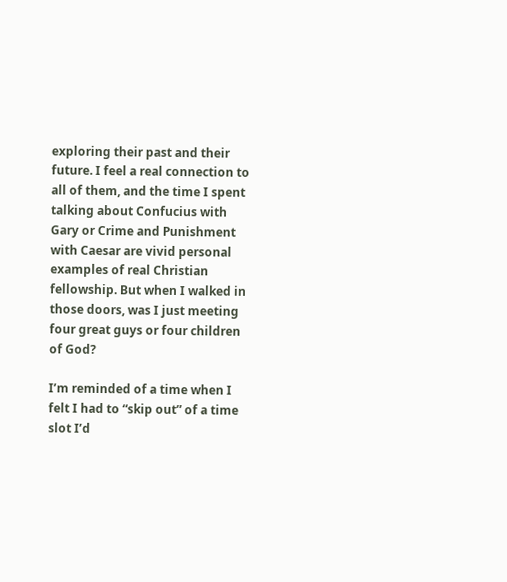exploring their past and their future. I feel a real connection to all of them, and the time I spent talking about Confucius with Gary or Crime and Punishment with Caesar are vivid personal examples of real Christian fellowship. But when I walked in those doors, was I just meeting four great guys or four children of God?

I’m reminded of a time when I felt I had to “skip out” of a time slot I’d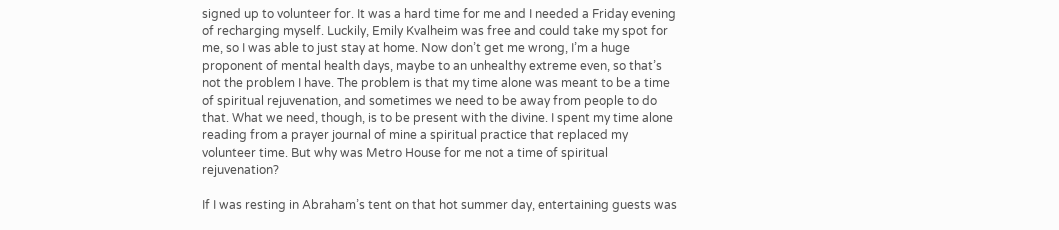signed up to volunteer for. It was a hard time for me and I needed a Friday evening of recharging myself. Luckily, Emily Kvalheim was free and could take my spot for me, so I was able to just stay at home. Now don’t get me wrong, I’m a huge proponent of mental health days, maybe to an unhealthy extreme even, so that’s not the problem I have. The problem is that my time alone was meant to be a time of spiritual rejuvenation, and sometimes we need to be away from people to do that. What we need, though, is to be present with the divine. I spent my time alone reading from a prayer journal of mine a spiritual practice that replaced my volunteer time. But why was Metro House for me not a time of spiritual rejuvenation?

If I was resting in Abraham’s tent on that hot summer day, entertaining guests was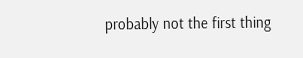probably not the first thing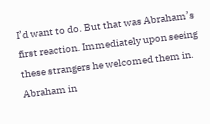I’d want to do. But that was Abraham’s first reaction. Immediately upon seeing these strangers he welcomed them in. Abraham in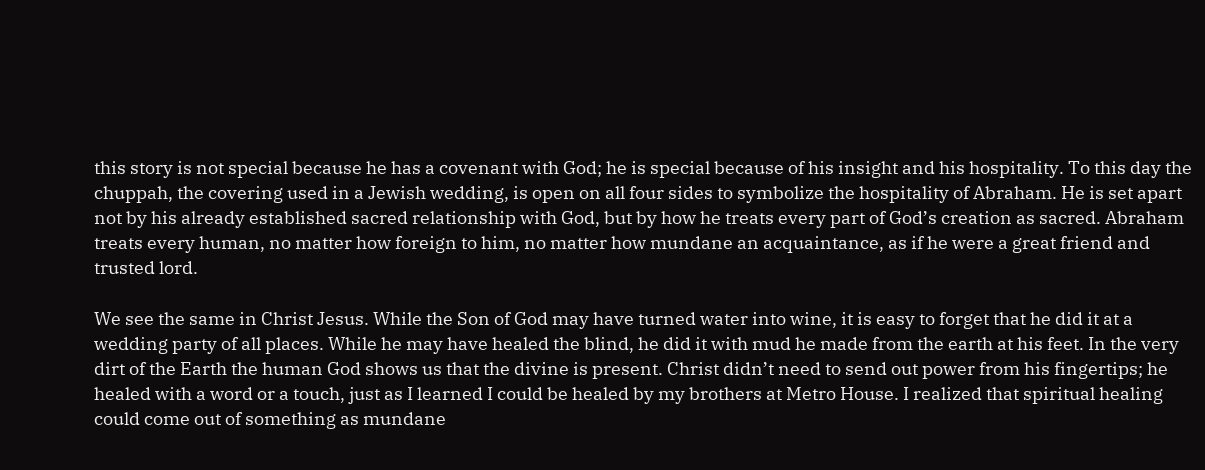this story is not special because he has a covenant with God; he is special because of his insight and his hospitality. To this day the chuppah, the covering used in a Jewish wedding, is open on all four sides to symbolize the hospitality of Abraham. He is set apart not by his already established sacred relationship with God, but by how he treats every part of God’s creation as sacred. Abraham treats every human, no matter how foreign to him, no matter how mundane an acquaintance, as if he were a great friend and trusted lord.

We see the same in Christ Jesus. While the Son of God may have turned water into wine, it is easy to forget that he did it at a wedding party of all places. While he may have healed the blind, he did it with mud he made from the earth at his feet. In the very dirt of the Earth the human God shows us that the divine is present. Christ didn’t need to send out power from his fingertips; he healed with a word or a touch, just as I learned I could be healed by my brothers at Metro House. I realized that spiritual healing could come out of something as mundane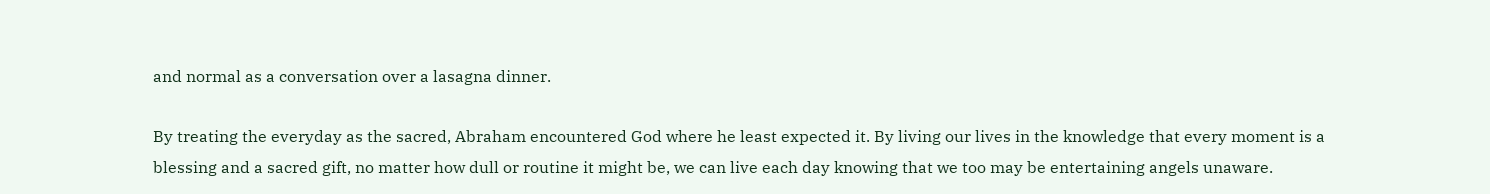and normal as a conversation over a lasagna dinner.

By treating the everyday as the sacred, Abraham encountered God where he least expected it. By living our lives in the knowledge that every moment is a blessing and a sacred gift, no matter how dull or routine it might be, we can live each day knowing that we too may be entertaining angels unaware.